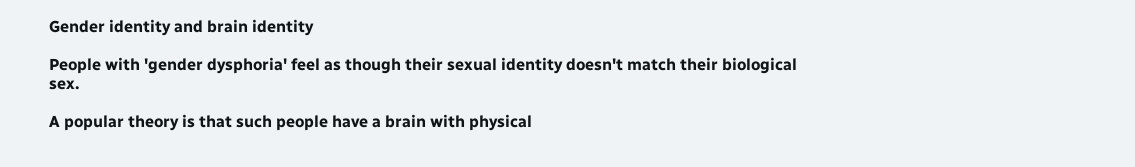Gender identity and brain identity

People with 'gender dysphoria' feel as though their sexual identity doesn't match their biological sex.

A popular theory is that such people have a brain with physical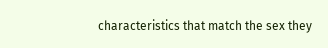characteristics that match the sex they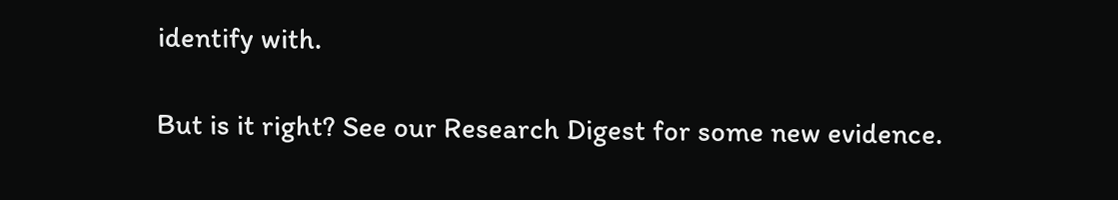identify with.

But is it right? See our Research Digest for some new evidence.